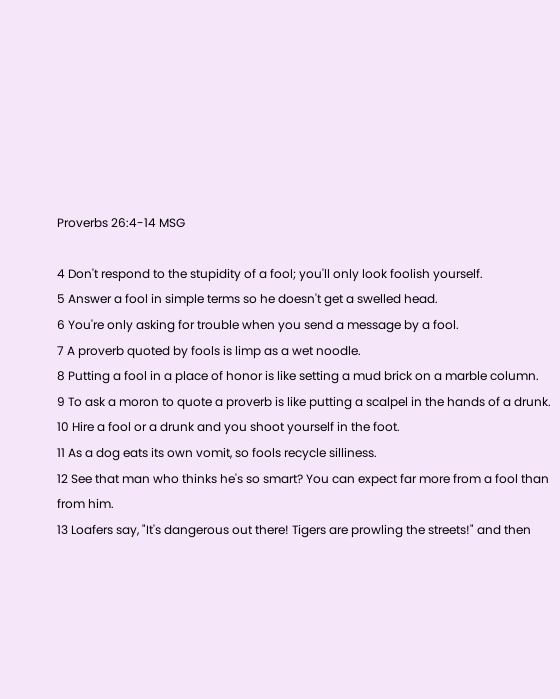Proverbs 26:4-14 MSG

4 Don't respond to the stupidity of a fool; you'll only look foolish yourself.
5 Answer a fool in simple terms so he doesn't get a swelled head.
6 You're only asking for trouble when you send a message by a fool.
7 A proverb quoted by fools is limp as a wet noodle.
8 Putting a fool in a place of honor is like setting a mud brick on a marble column.
9 To ask a moron to quote a proverb is like putting a scalpel in the hands of a drunk.
10 Hire a fool or a drunk and you shoot yourself in the foot.
11 As a dog eats its own vomit, so fools recycle silliness.
12 See that man who thinks he's so smart? You can expect far more from a fool than from him.
13 Loafers say, "It's dangerous out there! Tigers are prowling the streets!" and then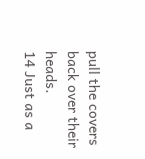pull the covers back over their heads.
14 Just as a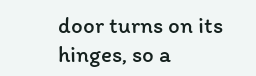door turns on its hinges, so a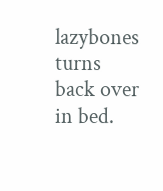lazybones turns back over in bed.